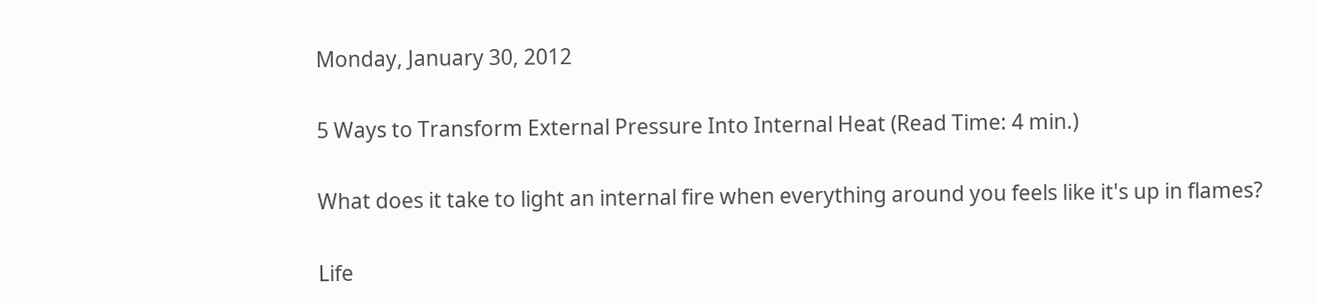Monday, January 30, 2012

5 Ways to Transform External Pressure Into Internal Heat (Read Time: 4 min.)

What does it take to light an internal fire when everything around you feels like it's up in flames?

Life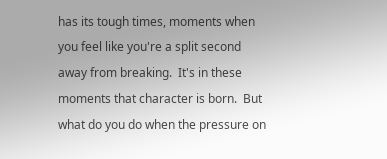has its tough times, moments when you feel like you're a split second away from breaking.  It's in these moments that character is born.  But what do you do when the pressure on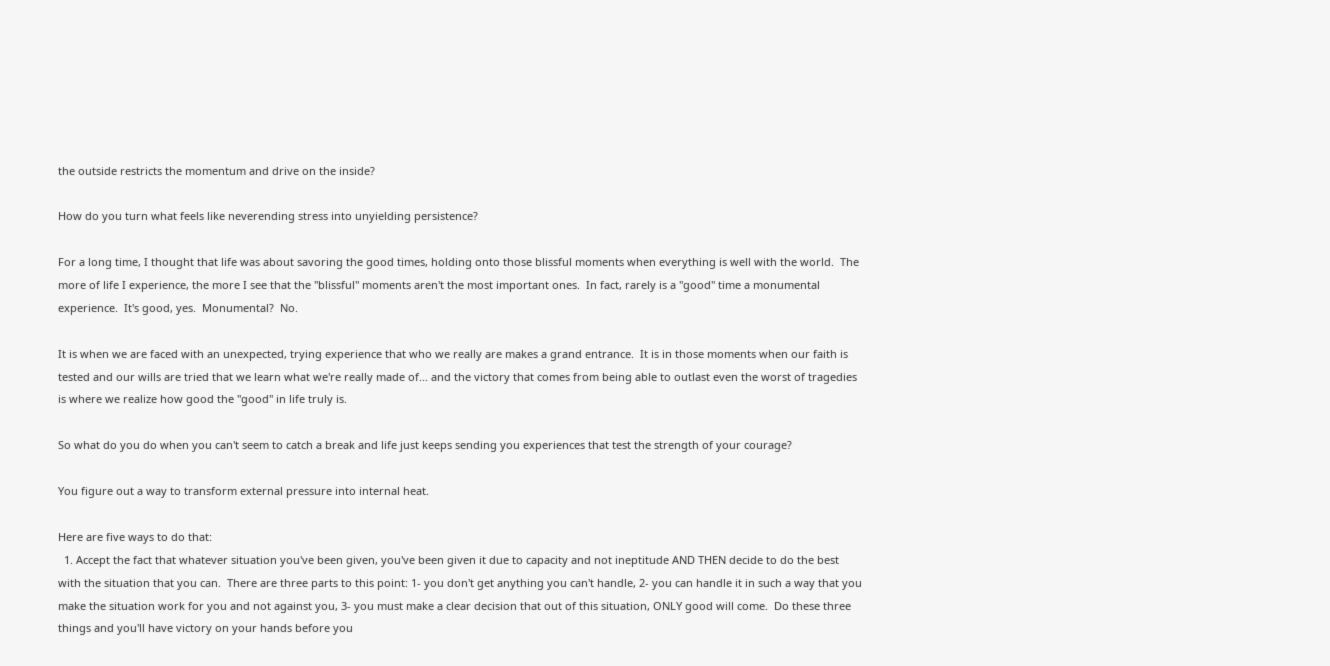the outside restricts the momentum and drive on the inside?

How do you turn what feels like neverending stress into unyielding persistence?

For a long time, I thought that life was about savoring the good times, holding onto those blissful moments when everything is well with the world.  The more of life I experience, the more I see that the "blissful" moments aren't the most important ones.  In fact, rarely is a "good" time a monumental experience.  It's good, yes.  Monumental?  No.

It is when we are faced with an unexpected, trying experience that who we really are makes a grand entrance.  It is in those moments when our faith is tested and our wills are tried that we learn what we're really made of... and the victory that comes from being able to outlast even the worst of tragedies is where we realize how good the "good" in life truly is.

So what do you do when you can't seem to catch a break and life just keeps sending you experiences that test the strength of your courage?

You figure out a way to transform external pressure into internal heat.

Here are five ways to do that:
  1. Accept the fact that whatever situation you've been given, you've been given it due to capacity and not ineptitude AND THEN decide to do the best with the situation that you can.  There are three parts to this point: 1- you don't get anything you can't handle, 2- you can handle it in such a way that you make the situation work for you and not against you, 3- you must make a clear decision that out of this situation, ONLY good will come.  Do these three things and you'll have victory on your hands before you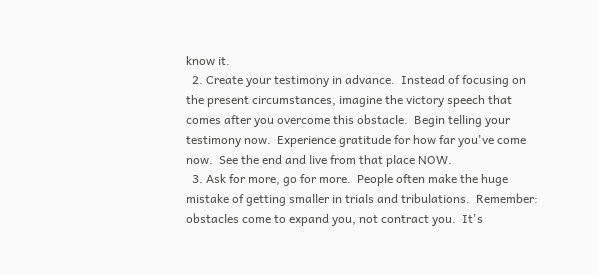know it.
  2. Create your testimony in advance.  Instead of focusing on the present circumstances, imagine the victory speech that comes after you overcome this obstacle.  Begin telling your testimony now.  Experience gratitude for how far you've come now.  See the end and live from that place NOW.
  3. Ask for more, go for more.  People often make the huge mistake of getting smaller in trials and tribulations.  Remember: obstacles come to expand you, not contract you.  It's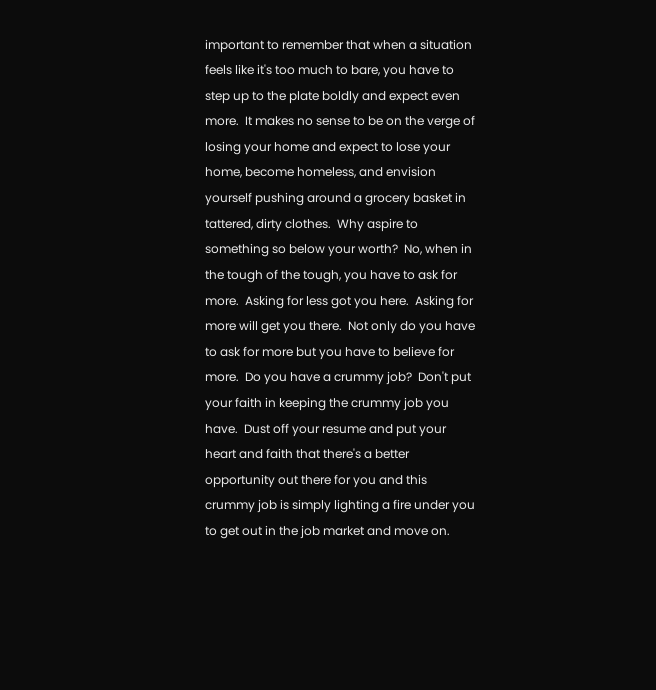important to remember that when a situation feels like it's too much to bare, you have to step up to the plate boldly and expect even more.  It makes no sense to be on the verge of losing your home and expect to lose your home, become homeless, and envision yourself pushing around a grocery basket in tattered, dirty clothes.  Why aspire to something so below your worth?  No, when in the tough of the tough, you have to ask for more.  Asking for less got you here.  Asking for more will get you there.  Not only do you have to ask for more but you have to believe for more.  Do you have a crummy job?  Don't put your faith in keeping the crummy job you have.  Dust off your resume and put your heart and faith that there's a better opportunity out there for you and this crummy job is simply lighting a fire under you to get out in the job market and move on.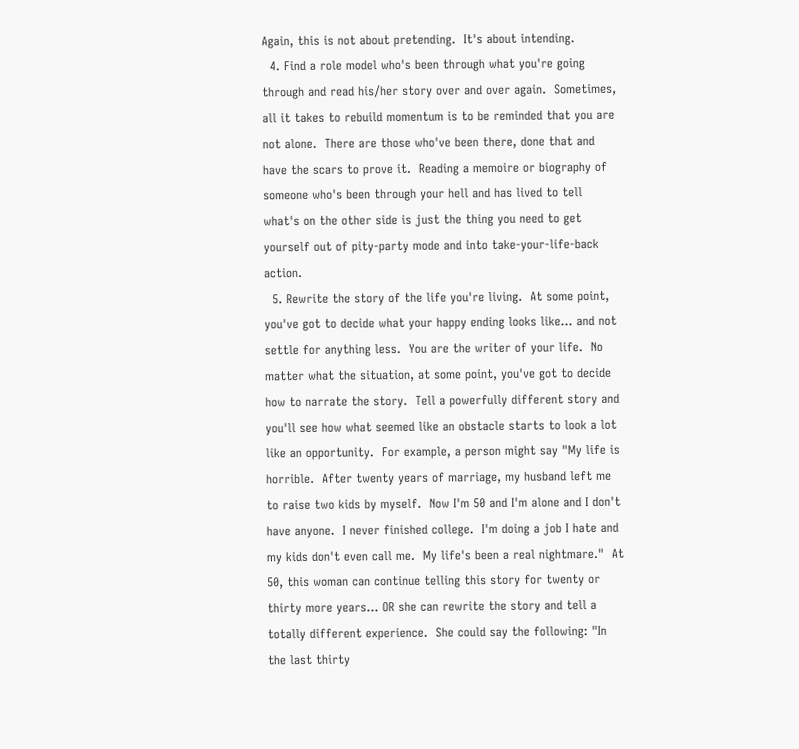Again, this is not about pretending.  It's about intending.
  4. Find a role model who's been through what you're going through and read his/her story over and over again.  Sometimes, all it takes to rebuild momentum is to be reminded that you are not alone.  There are those who've been there, done that and have the scars to prove it.  Reading a memoire or biography of someone who's been through your hell and has lived to tell what's on the other side is just the thing you need to get yourself out of pity-party mode and into take-your-life-back action.
  5. Rewrite the story of the life you're living.  At some point, you've got to decide what your happy ending looks like... and not settle for anything less.  You are the writer of your life.  No matter what the situation, at some point, you've got to decide how to narrate the story.  Tell a powerfully different story and you'll see how what seemed like an obstacle starts to look a lot like an opportunity.  For example, a person might say "My life is horrible.  After twenty years of marriage, my husband left me to raise two kids by myself.  Now I'm 50 and I'm alone and I don't have anyone.  I never finished college.  I'm doing a job I hate and my kids don't even call me.  My life's been a real nightmare."  At 50, this woman can continue telling this story for twenty or thirty more years... OR she can rewrite the story and tell a totally different experience.  She could say the following: "In the last thirty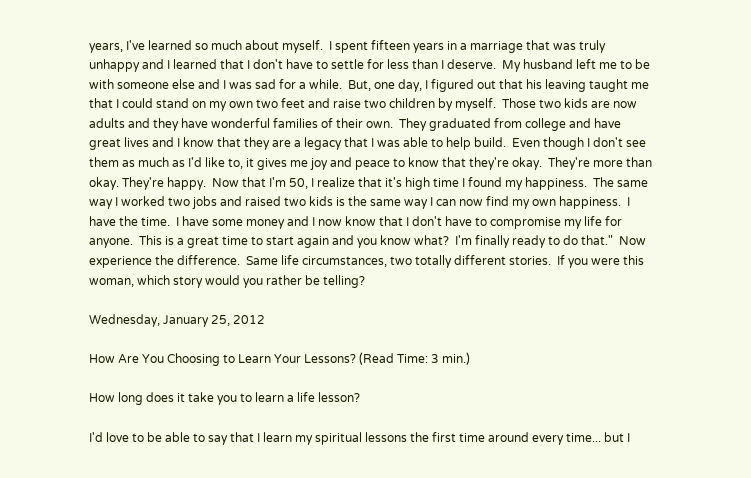years, I've learned so much about myself.  I spent fifteen years in a marriage that was truly unhappy and I learned that I don't have to settle for less than I deserve.  My husband left me to be with someone else and I was sad for a while.  But, one day, I figured out that his leaving taught me that I could stand on my own two feet and raise two children by myself.  Those two kids are now adults and they have wonderful families of their own.  They graduated from college and have great lives and I know that they are a legacy that I was able to help build.  Even though I don't see them as much as I'd like to, it gives me joy and peace to know that they're okay.  They're more than okay. They're happy.  Now that I'm 50, I realize that it's high time I found my happiness.  The same way I worked two jobs and raised two kids is the same way I can now find my own happiness.  I have the time.  I have some money and I now know that I don't have to compromise my life for anyone.  This is a great time to start again and you know what?  I'm finally ready to do that."  Now experience the difference.  Same life circumstances, two totally different stories.  If you were this woman, which story would you rather be telling?

Wednesday, January 25, 2012

How Are You Choosing to Learn Your Lessons? (Read Time: 3 min.)

How long does it take you to learn a life lesson?

I'd love to be able to say that I learn my spiritual lessons the first time around every time... but I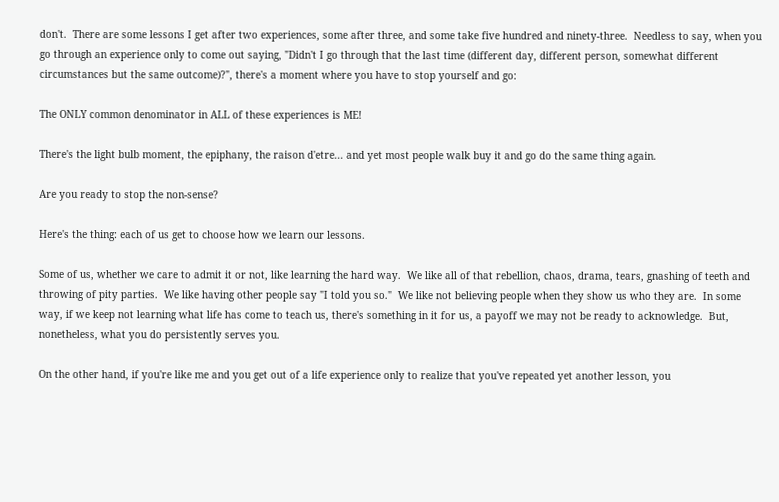don't.  There are some lessons I get after two experiences, some after three, and some take five hundred and ninety-three.  Needless to say, when you go through an experience only to come out saying, "Didn't I go through that the last time (different day, different person, somewhat different circumstances but the same outcome)?", there's a moment where you have to stop yourself and go:

The ONLY common denominator in ALL of these experiences is ME!

There's the light bulb moment, the epiphany, the raison d'etre... and yet most people walk buy it and go do the same thing again.

Are you ready to stop the non-sense?

Here's the thing: each of us get to choose how we learn our lessons.

Some of us, whether we care to admit it or not, like learning the hard way.  We like all of that rebellion, chaos, drama, tears, gnashing of teeth and throwing of pity parties.  We like having other people say "I told you so."  We like not believing people when they show us who they are.  In some way, if we keep not learning what life has come to teach us, there's something in it for us, a payoff we may not be ready to acknowledge.  But, nonetheless, what you do persistently serves you.

On the other hand, if you're like me and you get out of a life experience only to realize that you've repeated yet another lesson, you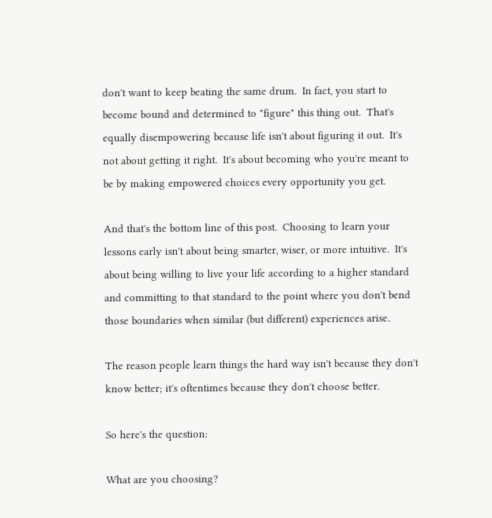don't want to keep beating the same drum.  In fact, you start to become bound and determined to "figure" this thing out.  That's equally disempowering because life isn't about figuring it out.  It's not about getting it right.  It's about becoming who you're meant to be by making empowered choices every opportunity you get.

And that's the bottom line of this post.  Choosing to learn your lessons early isn't about being smarter, wiser, or more intuitive.  It's about being willing to live your life according to a higher standard and committing to that standard to the point where you don't bend those boundaries when similar (but different) experiences arise.

The reason people learn things the hard way isn't because they don't know better; it's oftentimes because they don't choose better.

So here's the question:

What are you choosing?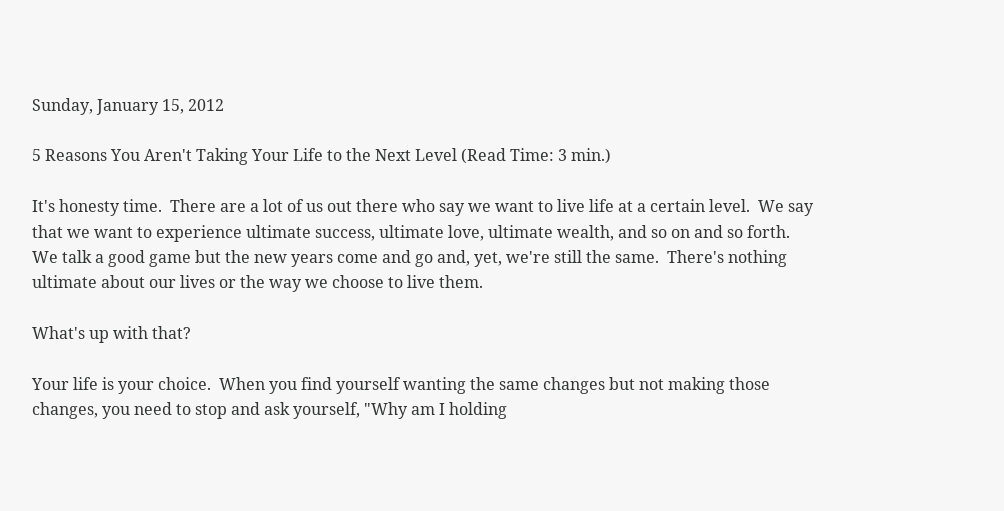Sunday, January 15, 2012

5 Reasons You Aren't Taking Your Life to the Next Level (Read Time: 3 min.)

It's honesty time.  There are a lot of us out there who say we want to live life at a certain level.  We say that we want to experience ultimate success, ultimate love, ultimate wealth, and so on and so forth.  We talk a good game but the new years come and go and, yet, we're still the same.  There's nothing ultimate about our lives or the way we choose to live them.

What's up with that?

Your life is your choice.  When you find yourself wanting the same changes but not making those changes, you need to stop and ask yourself, "Why am I holding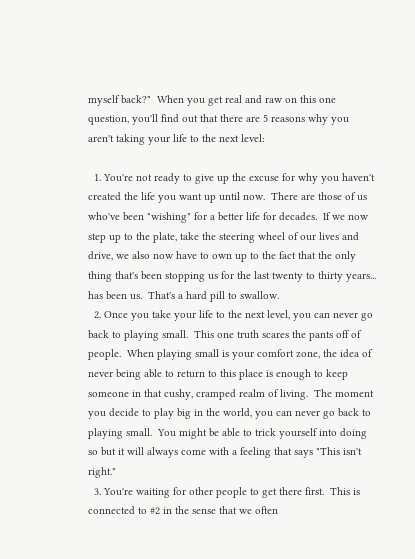myself back?"  When you get real and raw on this one question, you'll find out that there are 5 reasons why you aren't taking your life to the next level:

  1. You're not ready to give up the excuse for why you haven't created the life you want up until now.  There are those of us who've been "wishing" for a better life for decades.  If we now step up to the plate, take the steering wheel of our lives and drive, we also now have to own up to the fact that the only thing that's been stopping us for the last twenty to thirty years... has been us.  That's a hard pill to swallow.
  2. Once you take your life to the next level, you can never go back to playing small.  This one truth scares the pants off of people.  When playing small is your comfort zone, the idea of never being able to return to this place is enough to keep someone in that cushy, cramped realm of living.  The moment you decide to play big in the world, you can never go back to playing small.  You might be able to trick yourself into doing so but it will always come with a feeling that says "This isn't right."
  3. You're waiting for other people to get there first.  This is connected to #2 in the sense that we often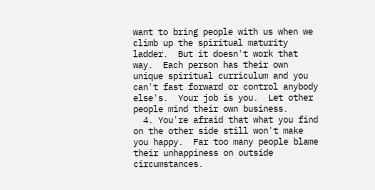want to bring people with us when we climb up the spiritual maturity ladder.  But it doesn't work that way.  Each person has their own unique spiritual curriculum and you can't fast forward or control anybody else's.  Your job is you.  Let other people mind their own business.
  4. You're afraid that what you find on the other side still won't make you happy.  Far too many people blame their unhappiness on outside circumstances.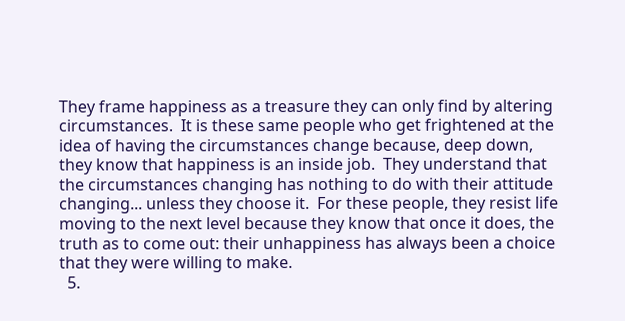They frame happiness as a treasure they can only find by altering circumstances.  It is these same people who get frightened at the idea of having the circumstances change because, deep down, they know that happiness is an inside job.  They understand that the circumstances changing has nothing to do with their attitude changing... unless they choose it.  For these people, they resist life moving to the next level because they know that once it does, the truth as to come out: their unhappiness has always been a choice that they were willing to make.
  5.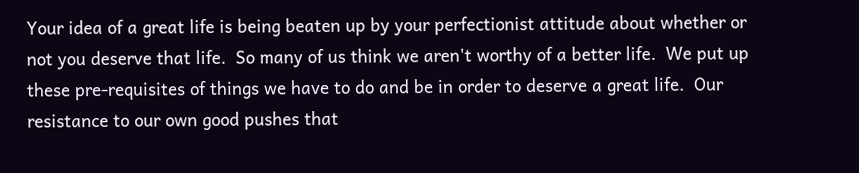Your idea of a great life is being beaten up by your perfectionist attitude about whether or not you deserve that life.  So many of us think we aren't worthy of a better life.  We put up these pre-requisites of things we have to do and be in order to deserve a great life.  Our resistance to our own good pushes that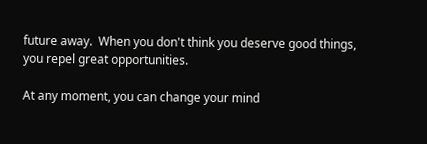future away.  When you don't think you deserve good things, you repel great opportunities.

At any moment, you can change your mind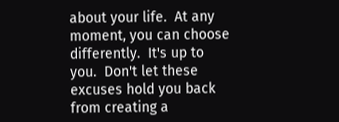about your life.  At any moment, you can choose differently.  It's up to you.  Don't let these excuses hold you back from creating a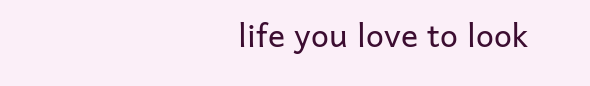life you love to look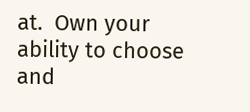at.  Own your ability to choose and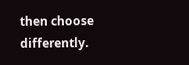then choose differently.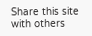Share this site with others